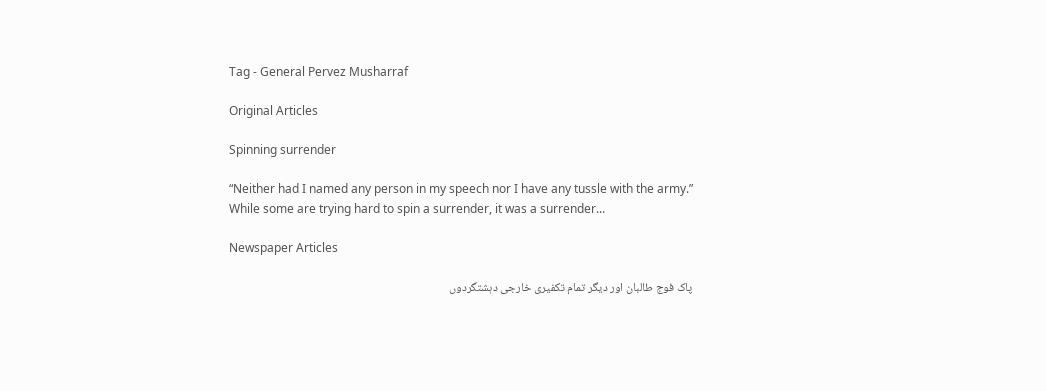Tag - General Pervez Musharraf

Original Articles

Spinning surrender

“Neither had I named any person in my speech nor I have any tussle with the army.” While some are trying hard to spin a surrender, it was a surrender...

Newspaper Articles

پاک فوج طالبان اور دیگر تمام تکفیری خارجی دہشتگردوں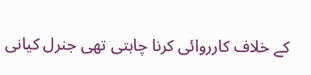کے خلاف کارروائی کرنا چاہتی تھی جنرل کیانی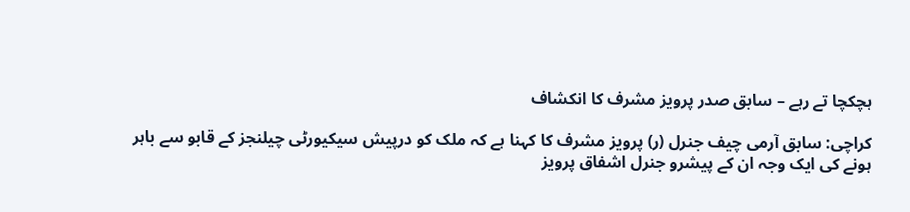ہچکچا تے رہے – سابق صدر پرویز مشرف کا انکشاف

کراچی: سابق آرمی چیف جنرل (ر) پرویز مشرف کا کہنا ہے کہ ملک کو درپیش سیکیورٹی چیلنجز کے قابو سے باہر ہونے کی ایک وجہ ان کے پیشرو جنرل اشفاق پرویز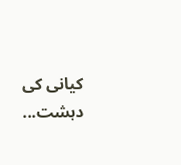کیانی کی دہشت...